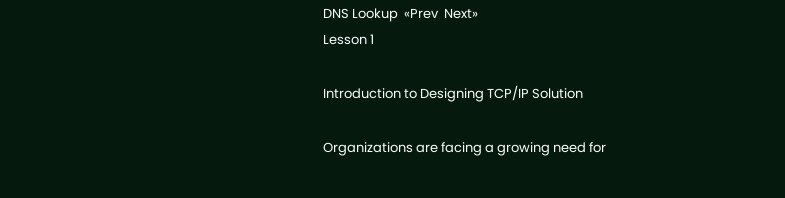DNS Lookup  «Prev  Next»
Lesson 1

Introduction to Designing TCP/IP Solution

Organizations are facing a growing need for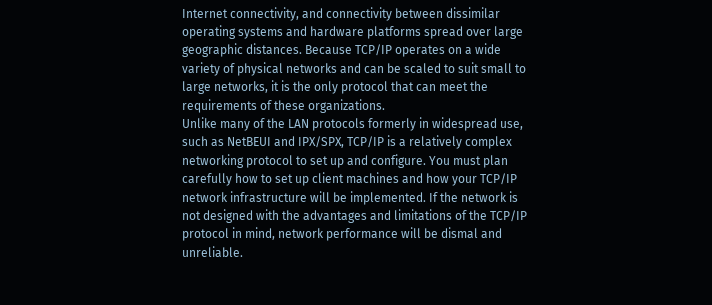Internet connectivity, and connectivity between dissimilar operating systems and hardware platforms spread over large geographic distances. Because TCP/IP operates on a wide variety of physical networks and can be scaled to suit small to large networks, it is the only protocol that can meet the requirements of these organizations.
Unlike many of the LAN protocols formerly in widespread use, such as NetBEUI and IPX/SPX, TCP/IP is a relatively complex networking protocol to set up and configure. You must plan carefully how to set up client machines and how your TCP/IP network infrastructure will be implemented. If the network is not designed with the advantages and limitations of the TCP/IP protocol in mind, network performance will be dismal and unreliable.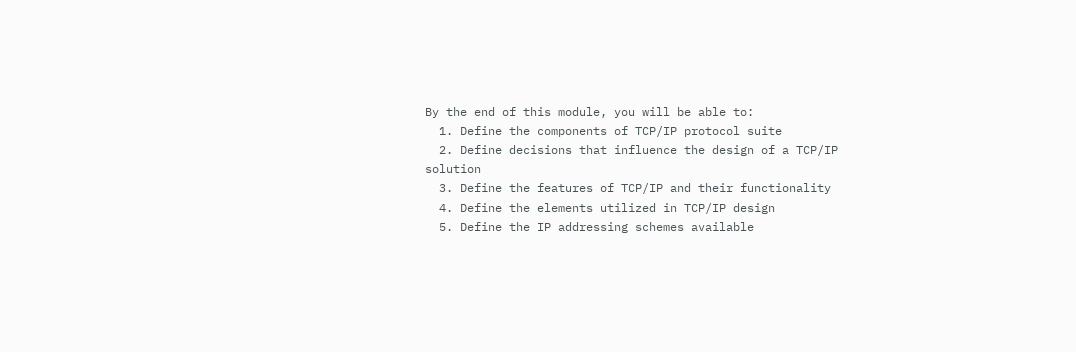By the end of this module, you will be able to:
  1. Define the components of TCP/IP protocol suite
  2. Define decisions that influence the design of a TCP/IP solution
  3. Define the features of TCP/IP and their functionality
  4. Define the elements utilized in TCP/IP design
  5. Define the IP addressing schemes available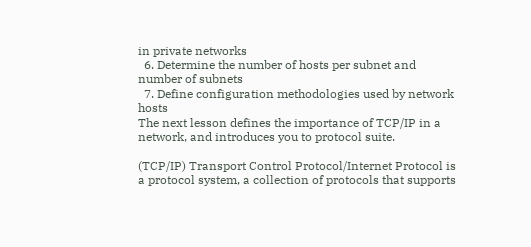in private networks
  6. Determine the number of hosts per subnet and number of subnets
  7. Define configuration methodologies used by network hosts
The next lesson defines the importance of TCP/IP in a network, and introduces you to protocol suite.

(TCP/IP) Transport Control Protocol/Internet Protocol is a protocol system, a collection of protocols that supports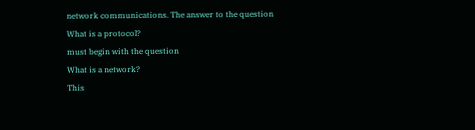network communications. The answer to the question
What is a protocol?
must begin with the question
What is a network?
This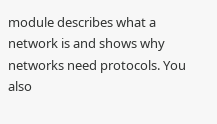module describes what a network is and shows why networks need protocols. You also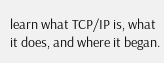learn what TCP/IP is, what it does, and where it began.